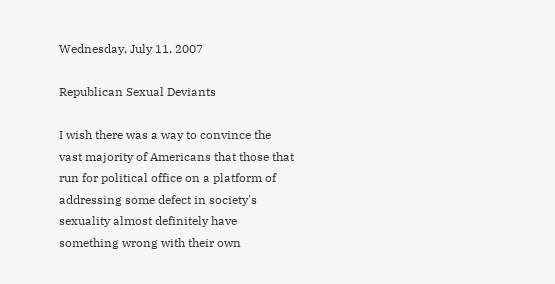Wednesday, July 11, 2007

Republican Sexual Deviants

I wish there was a way to convince the vast majority of Americans that those that run for political office on a platform of addressing some defect in society's sexuality almost definitely have something wrong with their own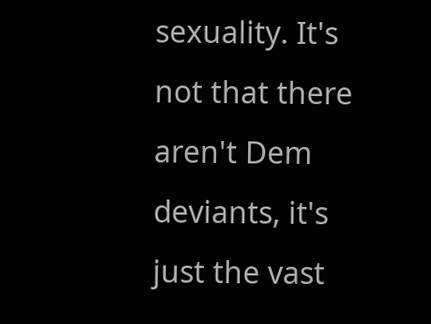sexuality. It's not that there aren't Dem deviants, it's just the vast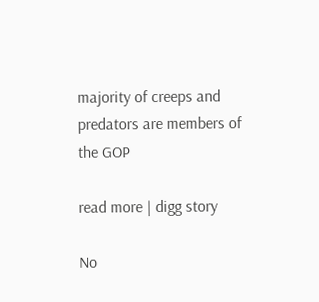majority of creeps and predators are members of the GOP

read more | digg story

No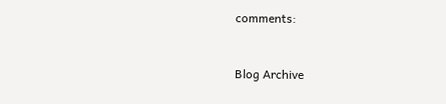comments:


Blog Archive